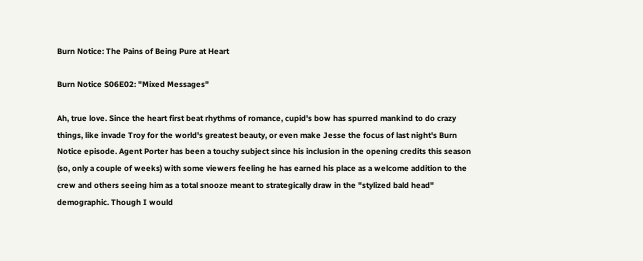Burn Notice: The Pains of Being Pure at Heart

Burn Notice S06E02: "Mixed Messages"

Ah, true love. Since the heart first beat rhythms of romance, cupid's bow has spurred mankind to do crazy things, like invade Troy for the world's greatest beauty, or even make Jesse the focus of last night's Burn Notice episode. Agent Porter has been a touchy subject since his inclusion in the opening credits this season (so, only a couple of weeks) with some viewers feeling he has earned his place as a welcome addition to the crew and others seeing him as a total snooze meant to strategically draw in the "stylized bald head" demographic. Though I would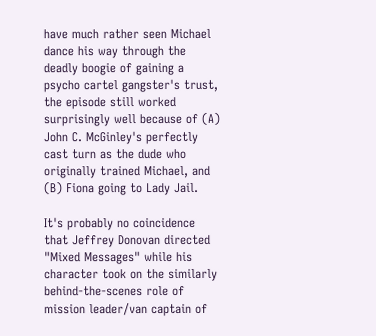have much rather seen Michael dance his way through the deadly boogie of gaining a psycho cartel gangster's trust, the episode still worked surprisingly well because of (A) John C. McGinley's perfectly cast turn as the dude who originally trained Michael, and (B) Fiona going to Lady Jail.

It's probably no coincidence that Jeffrey Donovan directed "Mixed Messages" while his character took on the similarly behind-the-scenes role of mission leader/van captain of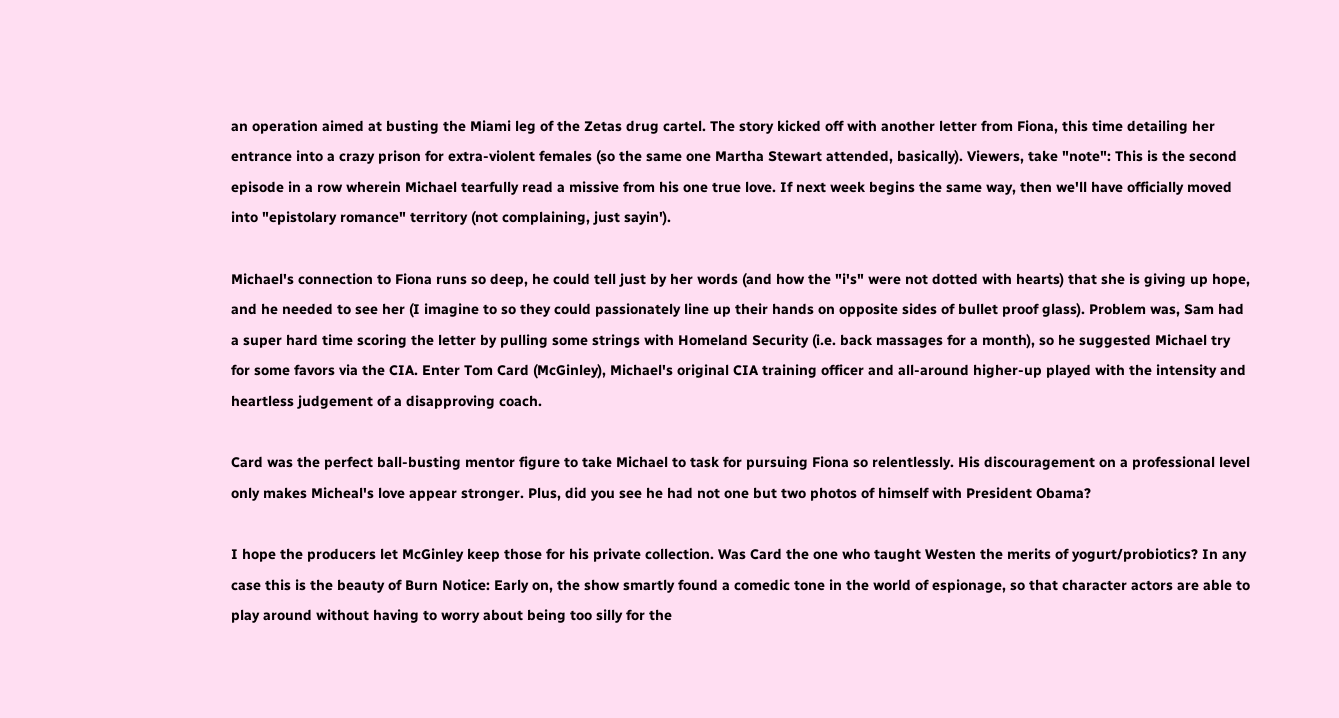an operation aimed at busting the Miami leg of the Zetas drug cartel. The story kicked off with another letter from Fiona, this time detailing her entrance into a crazy prison for extra-violent females (so the same one Martha Stewart attended, basically). Viewers, take "note": This is the second episode in a row wherein Michael tearfully read a missive from his one true love. If next week begins the same way, then we'll have officially moved into "epistolary romance" territory (not complaining, just sayin').

Michael's connection to Fiona runs so deep, he could tell just by her words (and how the "i's" were not dotted with hearts) that she is giving up hope, and he needed to see her (I imagine to so they could passionately line up their hands on opposite sides of bullet proof glass). Problem was, Sam had a super hard time scoring the letter by pulling some strings with Homeland Security (i.e. back massages for a month), so he suggested Michael try for some favors via the CIA. Enter Tom Card (McGinley), Michael's original CIA training officer and all-around higher-up played with the intensity and heartless judgement of a disapproving coach.

Card was the perfect ball-busting mentor figure to take Michael to task for pursuing Fiona so relentlessly. His discouragement on a professional level only makes Micheal's love appear stronger. Plus, did you see he had not one but two photos of himself with President Obama?

I hope the producers let McGinley keep those for his private collection. Was Card the one who taught Westen the merits of yogurt/probiotics? In any case this is the beauty of Burn Notice: Early on, the show smartly found a comedic tone in the world of espionage, so that character actors are able to play around without having to worry about being too silly for the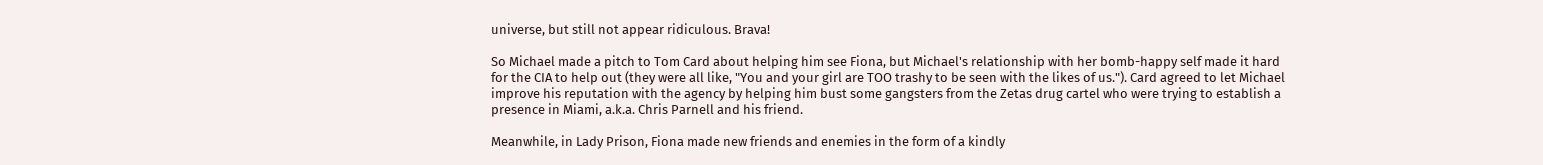universe, but still not appear ridiculous. Brava!

So Michael made a pitch to Tom Card about helping him see Fiona, but Michael's relationship with her bomb-happy self made it hard for the CIA to help out (they were all like, "You and your girl are TOO trashy to be seen with the likes of us."). Card agreed to let Michael improve his reputation with the agency by helping him bust some gangsters from the Zetas drug cartel who were trying to establish a presence in Miami, a.k.a. Chris Parnell and his friend.

Meanwhile, in Lady Prison, Fiona made new friends and enemies in the form of a kindly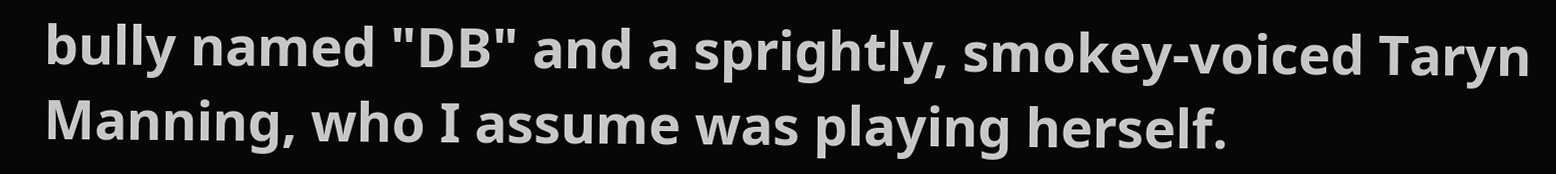bully named "DB" and a sprightly, smokey-voiced Taryn Manning, who I assume was playing herself.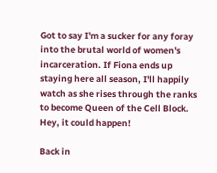Got to say I'm a sucker for any foray into the brutal world of women's incarceration. If Fiona ends up staying here all season, I'll happily watch as she rises through the ranks to become Queen of the Cell Block. Hey, it could happen!

Back in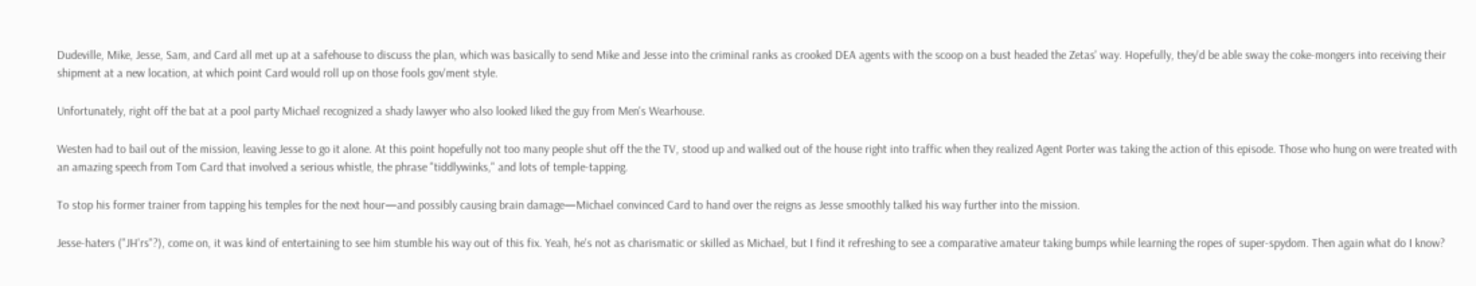Dudeville, Mike, Jesse, Sam, and Card all met up at a safehouse to discuss the plan, which was basically to send Mike and Jesse into the criminal ranks as crooked DEA agents with the scoop on a bust headed the Zetas' way. Hopefully, they'd be able sway the coke-mongers into receiving their shipment at a new location, at which point Card would roll up on those fools gov'ment style.

Unfortunately, right off the bat at a pool party Michael recognized a shady lawyer who also looked liked the guy from Men's Wearhouse.

Westen had to bail out of the mission, leaving Jesse to go it alone. At this point hopefully not too many people shut off the the TV, stood up and walked out of the house right into traffic when they realized Agent Porter was taking the action of this episode. Those who hung on were treated with an amazing speech from Tom Card that involved a serious whistle, the phrase "tiddlywinks," and lots of temple-tapping.

To stop his former trainer from tapping his temples for the next hour—and possibly causing brain damage—Michael convinced Card to hand over the reigns as Jesse smoothly talked his way further into the mission.

Jesse-haters ("JH'rs"?), come on, it was kind of entertaining to see him stumble his way out of this fix. Yeah, he's not as charismatic or skilled as Michael, but I find it refreshing to see a comparative amateur taking bumps while learning the ropes of super-spydom. Then again what do I know?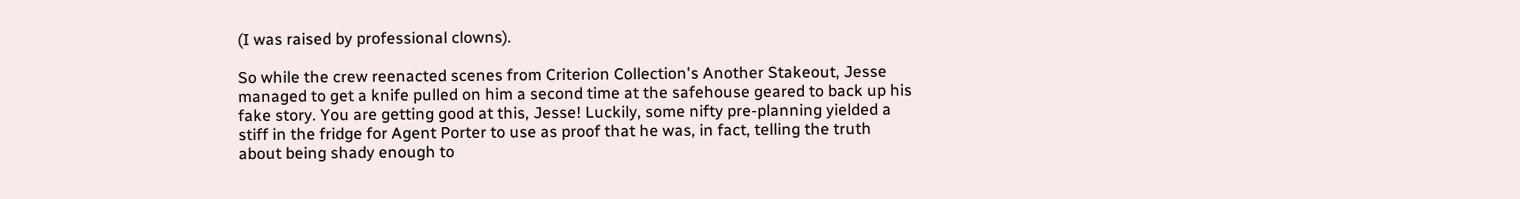(I was raised by professional clowns).

So while the crew reenacted scenes from Criterion Collection's Another Stakeout, Jesse managed to get a knife pulled on him a second time at the safehouse geared to back up his fake story. You are getting good at this, Jesse! Luckily, some nifty pre-planning yielded a stiff in the fridge for Agent Porter to use as proof that he was, in fact, telling the truth about being shady enough to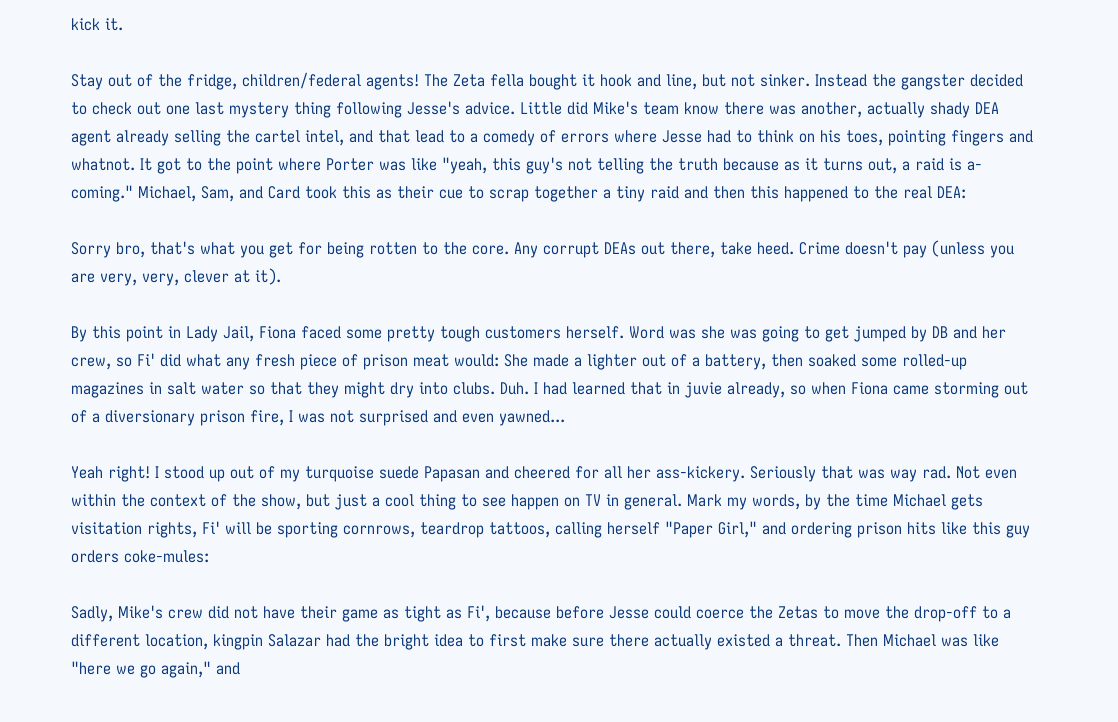kick it.

Stay out of the fridge, children/federal agents! The Zeta fella bought it hook and line, but not sinker. Instead the gangster decided to check out one last mystery thing following Jesse's advice. Little did Mike's team know there was another, actually shady DEA agent already selling the cartel intel, and that lead to a comedy of errors where Jesse had to think on his toes, pointing fingers and whatnot. It got to the point where Porter was like "yeah, this guy's not telling the truth because as it turns out, a raid is a-coming." Michael, Sam, and Card took this as their cue to scrap together a tiny raid and then this happened to the real DEA:

Sorry bro, that's what you get for being rotten to the core. Any corrupt DEAs out there, take heed. Crime doesn't pay (unless you are very, very, clever at it).

By this point in Lady Jail, Fiona faced some pretty tough customers herself. Word was she was going to get jumped by DB and her crew, so Fi' did what any fresh piece of prison meat would: She made a lighter out of a battery, then soaked some rolled-up magazines in salt water so that they might dry into clubs. Duh. I had learned that in juvie already, so when Fiona came storming out of a diversionary prison fire, I was not surprised and even yawned...

Yeah right! I stood up out of my turquoise suede Papasan and cheered for all her ass-kickery. Seriously that was way rad. Not even within the context of the show, but just a cool thing to see happen on TV in general. Mark my words, by the time Michael gets visitation rights, Fi' will be sporting cornrows, teardrop tattoos, calling herself "Paper Girl," and ordering prison hits like this guy orders coke-mules:

Sadly, Mike's crew did not have their game as tight as Fi', because before Jesse could coerce the Zetas to move the drop-off to a different location, kingpin Salazar had the bright idea to first make sure there actually existed a threat. Then Michael was like "here we go again," and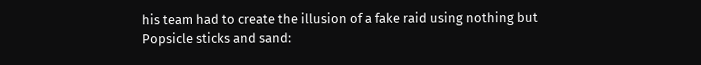his team had to create the illusion of a fake raid using nothing but Popsicle sticks and sand: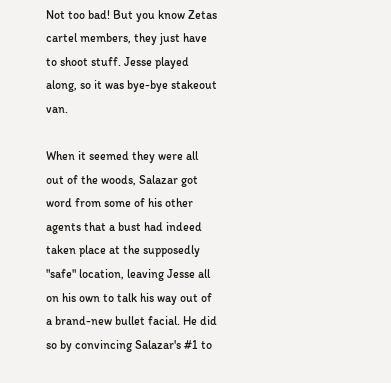Not too bad! But you know Zetas cartel members, they just have to shoot stuff. Jesse played along, so it was bye-bye stakeout van.

When it seemed they were all out of the woods, Salazar got word from some of his other agents that a bust had indeed taken place at the supposedly "safe" location, leaving Jesse all on his own to talk his way out of a brand-new bullet facial. He did so by convincing Salazar's #1 to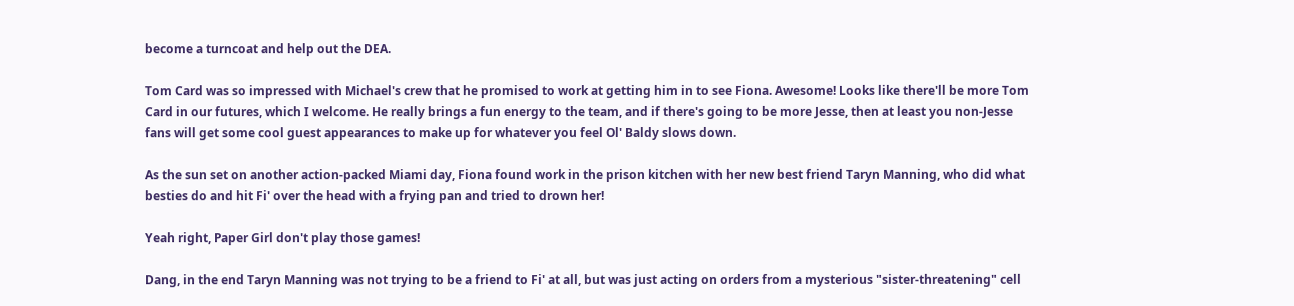become a turncoat and help out the DEA.

Tom Card was so impressed with Michael's crew that he promised to work at getting him in to see Fiona. Awesome! Looks like there'll be more Tom Card in our futures, which I welcome. He really brings a fun energy to the team, and if there's going to be more Jesse, then at least you non-Jesse fans will get some cool guest appearances to make up for whatever you feel Ol' Baldy slows down.

As the sun set on another action-packed Miami day, Fiona found work in the prison kitchen with her new best friend Taryn Manning, who did what besties do and hit Fi' over the head with a frying pan and tried to drown her!

Yeah right, Paper Girl don't play those games!

Dang, in the end Taryn Manning was not trying to be a friend to Fi' at all, but was just acting on orders from a mysterious "sister-threatening" cell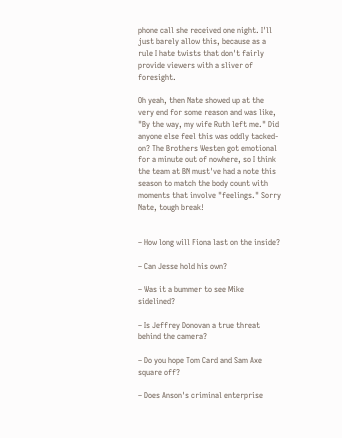phone call she received one night. I'll just barely allow this, because as a rule I hate twists that don't fairly provide viewers with a sliver of foresight.

Oh yeah, then Nate showed up at the very end for some reason and was like, "By the way, my wife Ruth left me." Did anyone else feel this was oddly tacked-on? The Brothers Westen got emotional for a minute out of nowhere, so I think the team at BN must've had a note this season to match the body count with moments that involve "feelings." Sorry Nate, tough break!


– How long will Fiona last on the inside?

– Can Jesse hold his own?

– Was it a bummer to see Mike sidelined?

– Is Jeffrey Donovan a true threat behind the camera?

– Do you hope Tom Card and Sam Axe square off?

– Does Anson's criminal enterprise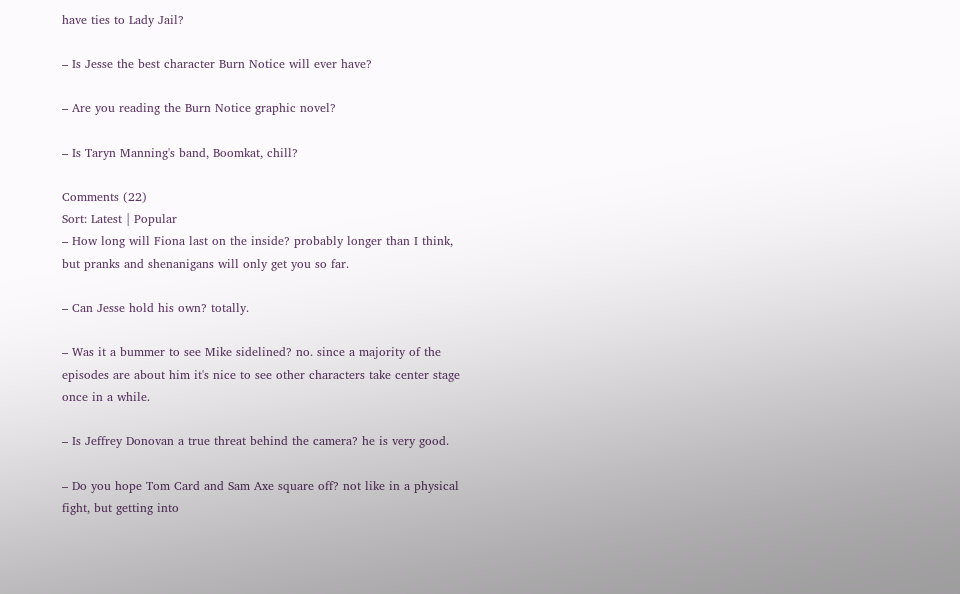have ties to Lady Jail?

– Is Jesse the best character Burn Notice will ever have?

– Are you reading the Burn Notice graphic novel?

– Is Taryn Manning's band, Boomkat, chill?

Comments (22)
Sort: Latest | Popular
– How long will Fiona last on the inside? probably longer than I think, but pranks and shenanigans will only get you so far.

– Can Jesse hold his own? totally.

– Was it a bummer to see Mike sidelined? no. since a majority of the episodes are about him it's nice to see other characters take center stage once in a while.

– Is Jeffrey Donovan a true threat behind the camera? he is very good.

– Do you hope Tom Card and Sam Axe square off? not like in a physical fight, but getting into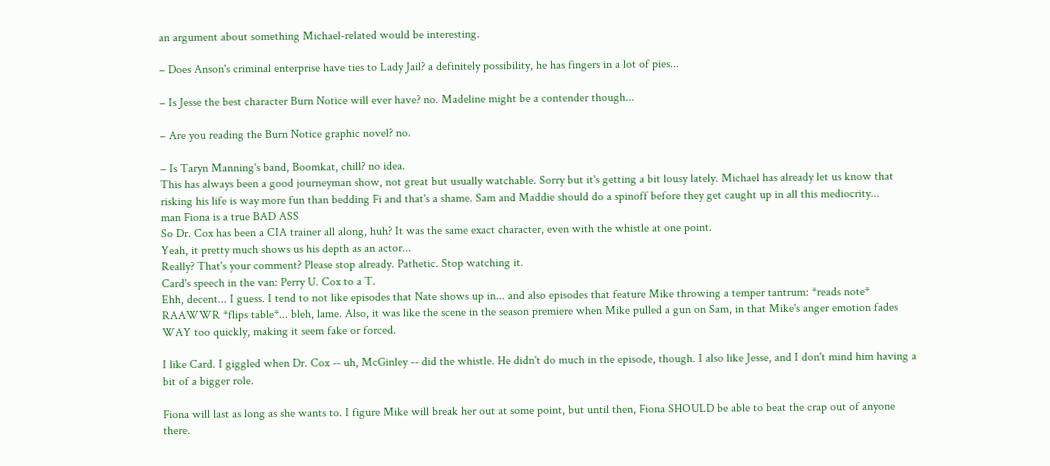an argument about something Michael-related would be interesting.

– Does Anson's criminal enterprise have ties to Lady Jail? a definitely possibility, he has fingers in a lot of pies...

– Is Jesse the best character Burn Notice will ever have? no. Madeline might be a contender though...

– Are you reading the Burn Notice graphic novel? no.

– Is Taryn Manning's band, Boomkat, chill? no idea.
This has always been a good journeyman show, not great but usually watchable. Sorry but it's getting a bit lousy lately. Michael has already let us know that risking his life is way more fun than bedding Fi and that's a shame. Sam and Maddie should do a spinoff before they get caught up in all this mediocrity...
man Fiona is a true BAD ASS
So Dr. Cox has been a CIA trainer all along, huh? It was the same exact character, even with the whistle at one point.
Yeah, it pretty much shows us his depth as an actor...
Really? That's your comment? Please stop already. Pathetic. Stop watching it.
Card's speech in the van: Perry U. Cox to a T.
Ehh, decent... I guess. I tend to not like episodes that Nate shows up in... and also episodes that feature Mike throwing a temper tantrum: *reads note* RAAWWR *flips table*... bleh, lame. Also, it was like the scene in the season premiere when Mike pulled a gun on Sam, in that Mike's anger emotion fades WAY too quickly, making it seem fake or forced.

I like Card. I giggled when Dr. Cox -- uh, McGinley -- did the whistle. He didn't do much in the episode, though. I also like Jesse, and I don't mind him having a bit of a bigger role.

Fiona will last as long as she wants to. I figure Mike will break her out at some point, but until then, Fiona SHOULD be able to beat the crap out of anyone there.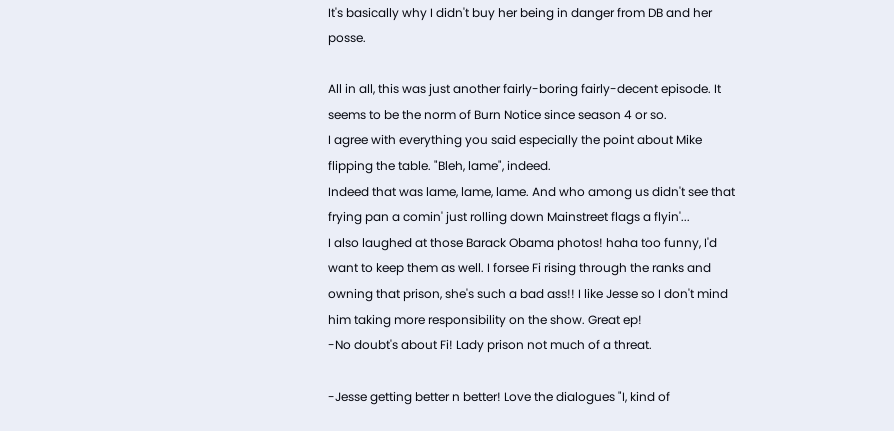It's basically why I didn't buy her being in danger from DB and her posse.

All in all, this was just another fairly-boring fairly-decent episode. It seems to be the norm of Burn Notice since season 4 or so.
I agree with everything you said especially the point about Mike flipping the table. "Bleh, lame", indeed.
Indeed that was lame, lame, lame. And who among us didn't see that frying pan a comin' just rolling down Mainstreet flags a flyin'...
I also laughed at those Barack Obama photos! haha too funny, I'd want to keep them as well. I forsee Fi rising through the ranks and owning that prison, she's such a bad ass!! I like Jesse so I don't mind him taking more responsibility on the show. Great ep!
-No doubt's about Fi! Lady prison not much of a threat.

-Jesse getting better n better! Love the dialogues "I, kind of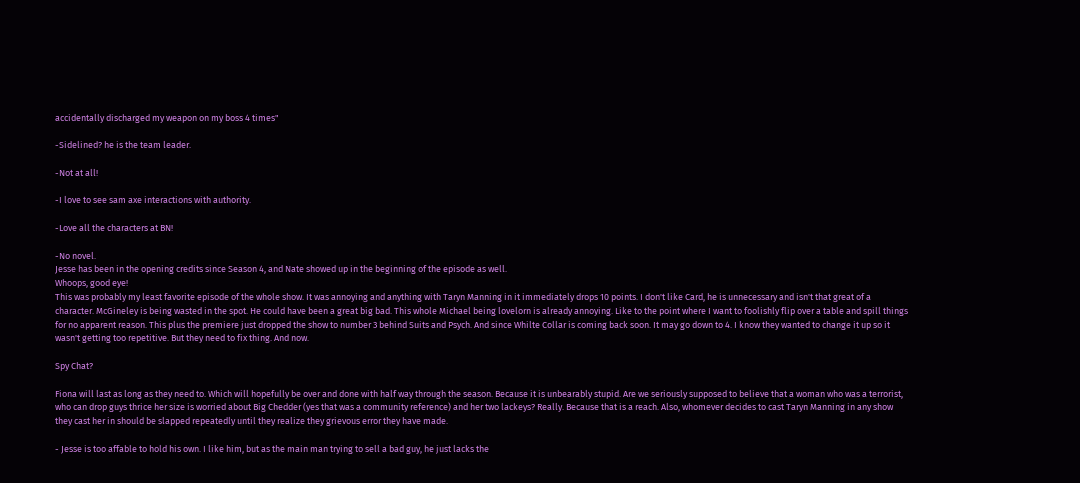accidentally discharged my weapon on my boss 4 times"

-Sidelined? he is the team leader.

-Not at all!

-I love to see sam axe interactions with authority.

-Love all the characters at BN!

-No novel.
Jesse has been in the opening credits since Season 4, and Nate showed up in the beginning of the episode as well.
Whoops, good eye!
This was probably my least favorite episode of the whole show. It was annoying and anything with Taryn Manning in it immediately drops 10 points. I don't like Card, he is unnecessary and isn't that great of a character. McGineley is being wasted in the spot. He could have been a great big bad. This whole Michael being lovelorn is already annoying. Like to the point where I want to foolishly flip over a table and spill things for no apparent reason. This plus the premiere just dropped the show to number 3 behind Suits and Psych. And since Whilte Collar is coming back soon. It may go down to 4. I know they wanted to change it up so it wasn't getting too repetitive. But they need to fix thing. And now.

Spy Chat?

Fiona will last as long as they need to. Which will hopefully be over and done with half way through the season. Because it is unbearably stupid. Are we seriously supposed to believe that a woman who was a terrorist, who can drop guys thrice her size is worried about Big Chedder (yes that was a community reference) and her two lackeys? Really. Because that is a reach. Also, whomever decides to cast Taryn Manning in any show they cast her in should be slapped repeatedly until they realize they grievous error they have made.

- Jesse is too affable to hold his own. I like him, but as the main man trying to sell a bad guy, he just lacks the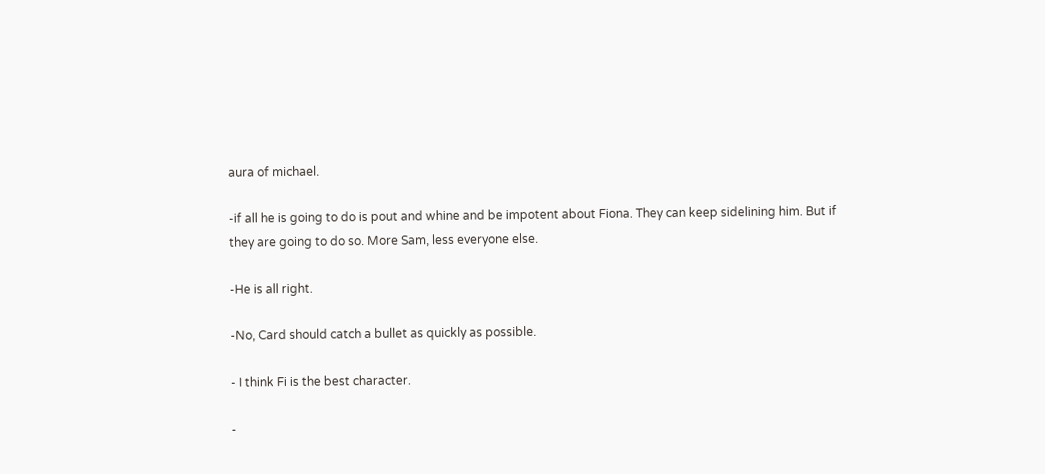aura of michael.

-if all he is going to do is pout and whine and be impotent about Fiona. They can keep sidelining him. But if they are going to do so. More Sam, less everyone else.

-He is all right.

-No, Card should catch a bullet as quickly as possible.

- I think Fi is the best character.

-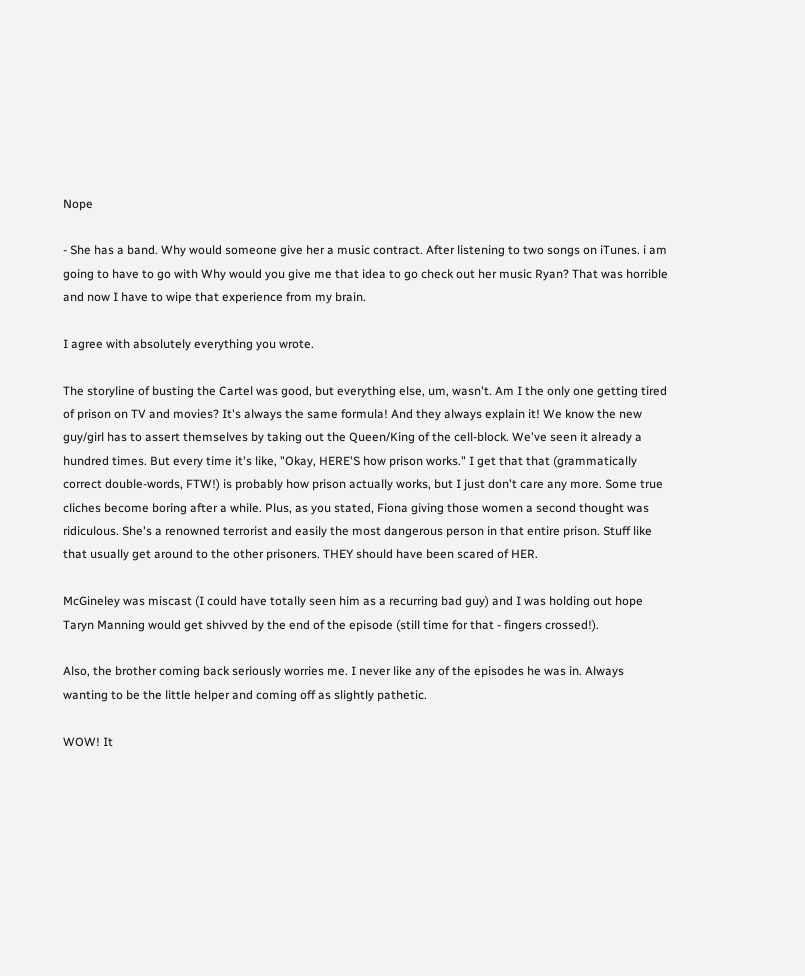Nope

- She has a band. Why would someone give her a music contract. After listening to two songs on iTunes. i am going to have to go with Why would you give me that idea to go check out her music Ryan? That was horrible and now I have to wipe that experience from my brain.

I agree with absolutely everything you wrote.

The storyline of busting the Cartel was good, but everything else, um, wasn't. Am I the only one getting tired of prison on TV and movies? It's always the same formula! And they always explain it! We know the new guy/girl has to assert themselves by taking out the Queen/King of the cell-block. We've seen it already a hundred times. But every time it's like, "Okay, HERE'S how prison works." I get that that (grammatically correct double-words, FTW!) is probably how prison actually works, but I just don't care any more. Some true cliches become boring after a while. Plus, as you stated, Fiona giving those women a second thought was ridiculous. She's a renowned terrorist and easily the most dangerous person in that entire prison. Stuff like that usually get around to the other prisoners. THEY should have been scared of HER.

McGineley was miscast (I could have totally seen him as a recurring bad guy) and I was holding out hope Taryn Manning would get shivved by the end of the episode (still time for that - fingers crossed!).

Also, the brother coming back seriously worries me. I never like any of the episodes he was in. Always wanting to be the little helper and coming off as slightly pathetic.

WOW! It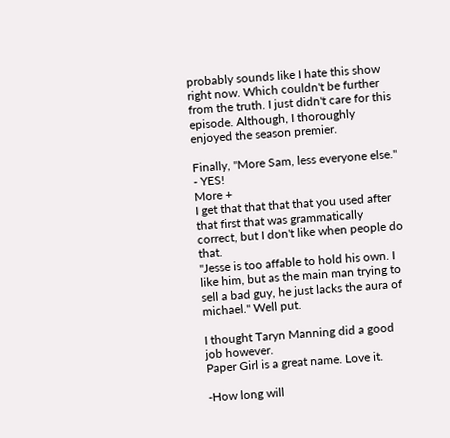probably sounds like I hate this show right now. Which couldn't be further from the truth. I just didn't care for this episode. Although, I thoroughly enjoyed the season premier.

Finally, "More Sam, less everyone else." - YES!
More +
I get that that that that you used after that first that was grammatically correct, but I don't like when people do that.
"Jesse is too affable to hold his own. I like him, but as the main man trying to sell a bad guy, he just lacks the aura of michael." Well put.

I thought Taryn Manning did a good job however.
Paper Girl is a great name. Love it.

-How long will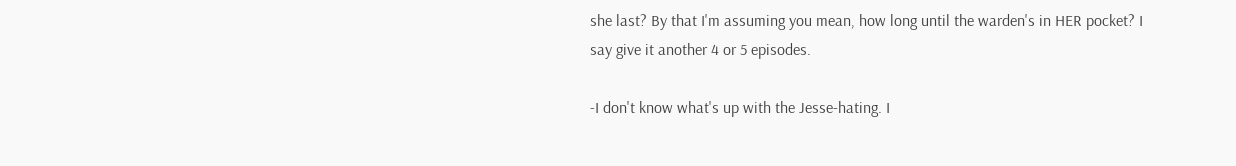she last? By that I'm assuming you mean, how long until the warden's in HER pocket? I say give it another 4 or 5 episodes.

-I don't know what's up with the Jesse-hating. I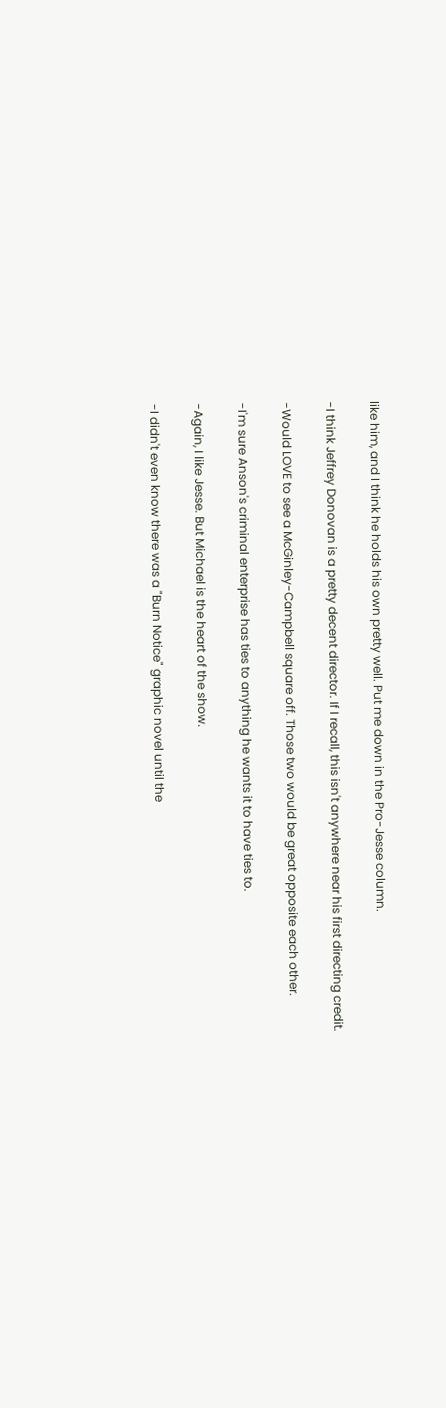like him, and I think he holds his own pretty well. Put me down in the Pro-Jesse column.

-I think Jeffrey Donovan is a pretty decent director. If I recall, this isn't anywhere near his first directing credit.

-Would LOVE to see a McGinley-Campbell square off. Those two would be great opposite each other.

-I'm sure Anson's criminal enterprise has ties to anything he wants it to have ties to.

-Again, I like Jesse. But Michael is the heart of the show.

-I didn't even know there was a "Burn Notice" graphic novel until the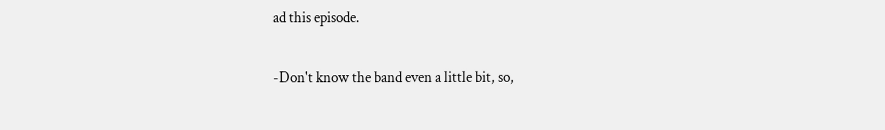ad this episode.

-Don't know the band even a little bit, so,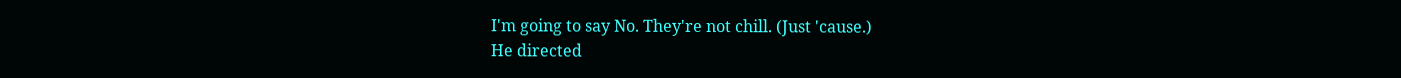I'm going to say No. They're not chill. (Just 'cause.)
He directed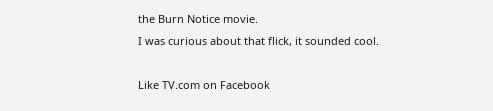the Burn Notice movie.
I was curious about that flick, it sounded cool.

Like TV.com on Facebook